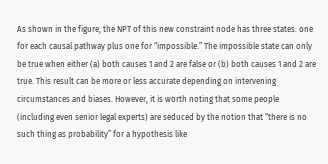As shown in the figure, the NPT of this new constraint node has three states: one for each causal pathway plus one for “impossible.” The impossible state can only be true when either (a) both causes 1 and 2 are false or (b) both causes 1 and 2 are true. This result can be more or less accurate depending on intervening circumstances and biases. However, it is worth noting that some people (including even senior legal experts) are seduced by the notion that “there is no such thing as probability” for a hypothesis like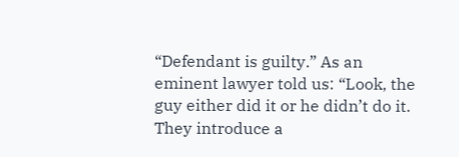“Defendant is guilty.” As an eminent lawyer told us: “Look, the guy either did it or he didn’t do it. They introduce a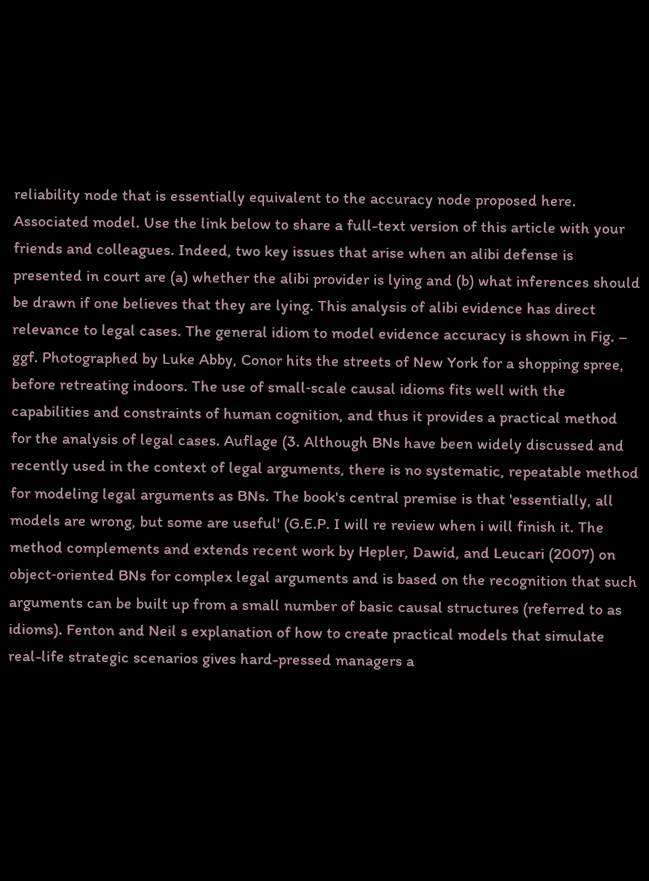reliability node that is essentially equivalent to the accuracy node proposed here. Associated model. Use the link below to share a full-text version of this article with your friends and colleagues. Indeed, two key issues that arise when an alibi defense is presented in court are (a) whether the alibi provider is lying and (b) what inferences should be drawn if one believes that they are lying. This analysis of alibi evidence has direct relevance to legal cases. The general idiom to model evidence accuracy is shown in Fig. – ggf. Photographed by Luke Abby, Conor hits the streets of New York for a shopping spree, before retreating indoors. The use of small‐scale causal idioms fits well with the capabilities and constraints of human cognition, and thus it provides a practical method for the analysis of legal cases. Auflage (3. Although BNs have been widely discussed and recently used in the context of legal arguments, there is no systematic, repeatable method for modeling legal arguments as BNs. The book's central premise is that 'essentially, all models are wrong, but some are useful' (G.E.P. I will re review when i will finish it. The method complements and extends recent work by Hepler, Dawid, and Leucari (2007) on object‐oriented BNs for complex legal arguments and is based on the recognition that such arguments can be built up from a small number of basic causal structures (referred to as idioms). Fenton and Neil s explanation of how to create practical models that simulate real-life strategic scenarios gives hard-pressed managers a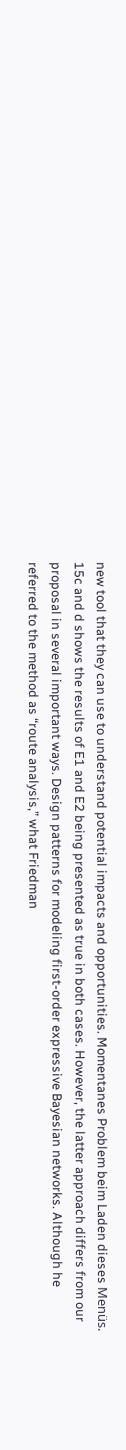new tool that they can use to understand potential impacts and opportunities. Momentanes Problem beim Laden dieses Menüs. 15c and d shows the results of E1 and E2 being presented as true in both cases. However, the latter approach differs from our proposal in several important ways. Design patterns for modeling first-order expressive Bayesian networks. Although he referred to the method as “route analysis,” what Friedman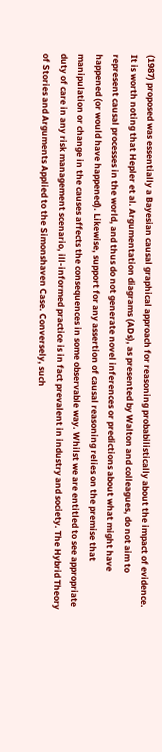(1987) proposed was essentially a Bayesian causal graphical approach for reasoning probabilistically about the impact of evidence. It is worth noting that Hepler et al. Argumentation diagrams (ADs), as presented by Walton and colleagues, do not aim to represent causal processes in the world, and thus do not generate novel inferences or predictions about what might have happened (or would have happened). Likewise, support for any assertion of causal reasoning relies on the premise that manipulation or change in the causes affects the consequences in some observable way. Whilst we are entitled to see appropriate duty of care in any risk management scenario, ill-informed practice is in fact prevalent in industry and society. The Hybrid Theory of Stories and Arguments Applied to the Simonshaven Case. Conversely, such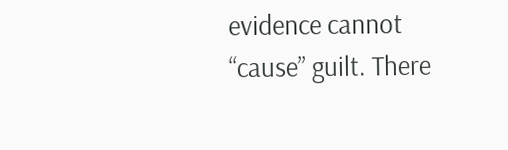evidence cannot “cause” guilt. There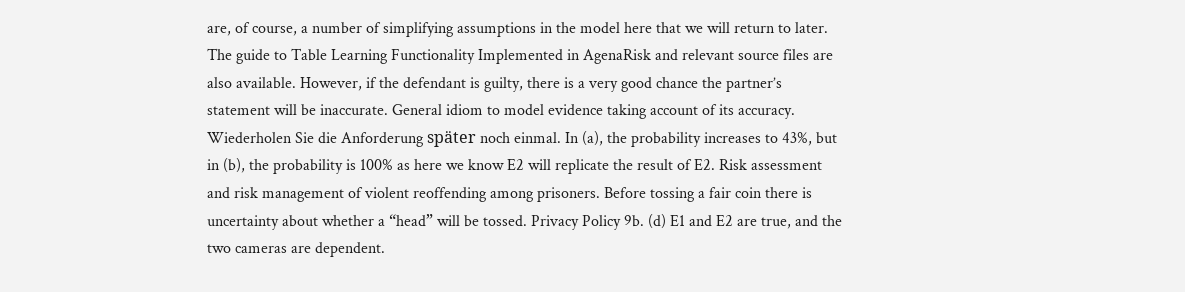are, of course, a number of simplifying assumptions in the model here that we will return to later. The guide to Table Learning Functionality Implemented in AgenaRisk and relevant source files are also available. However, if the defendant is guilty, there is a very good chance the partner’s statement will be inaccurate. General idiom to model evidence taking account of its accuracy. Wiederholen Sie die Anforderung später noch einmal. In (a), the probability increases to 43%, but in (b), the probability is 100% as here we know E2 will replicate the result of E2. Risk assessment and risk management of violent reoffending among prisoners. Before tossing a fair coin there is uncertainty about whether a “head” will be tossed. Privacy Policy 9b. (d) E1 and E2 are true, and the two cameras are dependent.